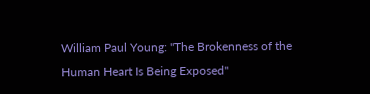William Paul Young: "The Brokenness of the Human Heart Is Being Exposed"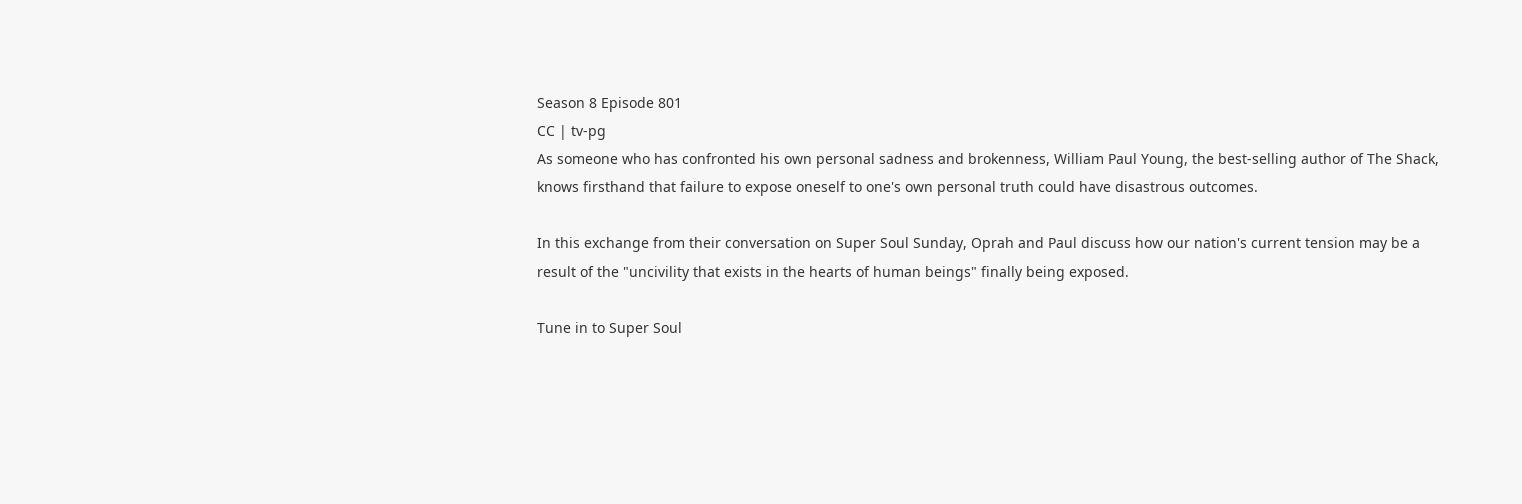Season 8 Episode 801
CC | tv-pg
As someone who has confronted his own personal sadness and brokenness, William Paul Young, the best-selling author of The Shack, knows firsthand that failure to expose oneself to one's own personal truth could have disastrous outcomes.

In this exchange from their conversation on Super Soul Sunday, Oprah and Paul discuss how our nation's current tension may be a result of the "uncivility that exists in the hearts of human beings" finally being exposed.

Tune in to Super Soul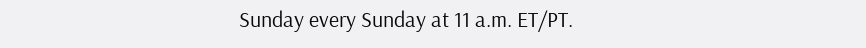Sunday every Sunday at 11 a.m. ET/PT.